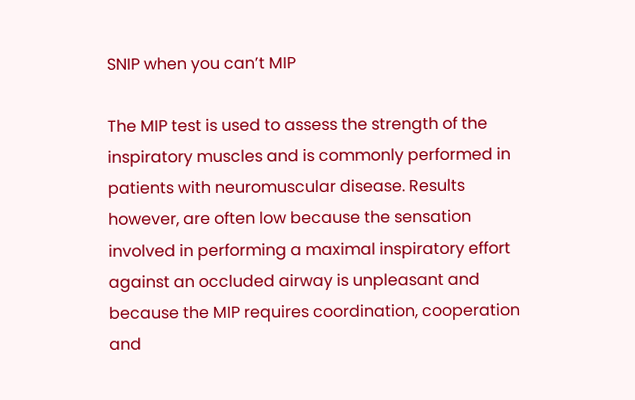SNIP when you can’t MIP

The MIP test is used to assess the strength of the inspiratory muscles and is commonly performed in patients with neuromuscular disease. Results however, are often low because the sensation involved in performing a maximal inspiratory effort against an occluded airway is unpleasant and because the MIP requires coordination, cooperation and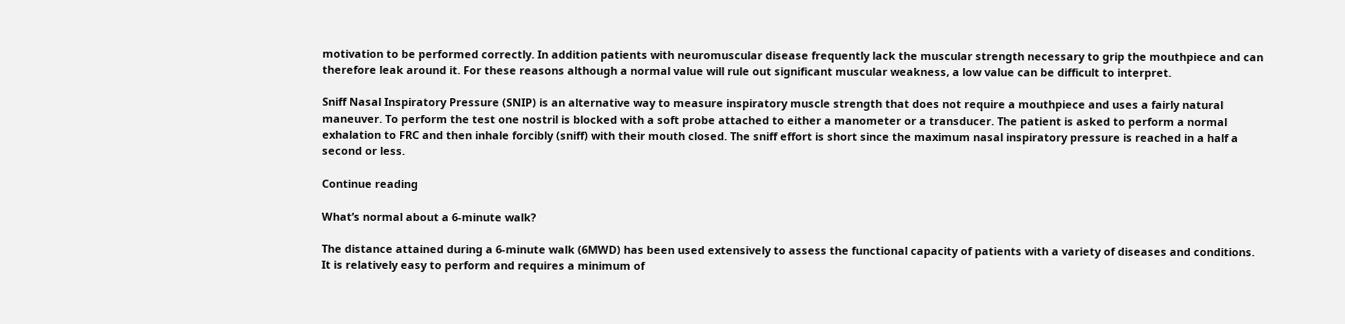motivation to be performed correctly. In addition patients with neuromuscular disease frequently lack the muscular strength necessary to grip the mouthpiece and can therefore leak around it. For these reasons although a normal value will rule out significant muscular weakness, a low value can be difficult to interpret.

Sniff Nasal Inspiratory Pressure (SNIP) is an alternative way to measure inspiratory muscle strength that does not require a mouthpiece and uses a fairly natural maneuver. To perform the test one nostril is blocked with a soft probe attached to either a manometer or a transducer. The patient is asked to perform a normal exhalation to FRC and then inhale forcibly (sniff) with their mouth closed. The sniff effort is short since the maximum nasal inspiratory pressure is reached in a half a second or less.

Continue reading

What’s normal about a 6-minute walk?

The distance attained during a 6-minute walk (6MWD) has been used extensively to assess the functional capacity of patients with a variety of diseases and conditions. It is relatively easy to perform and requires a minimum of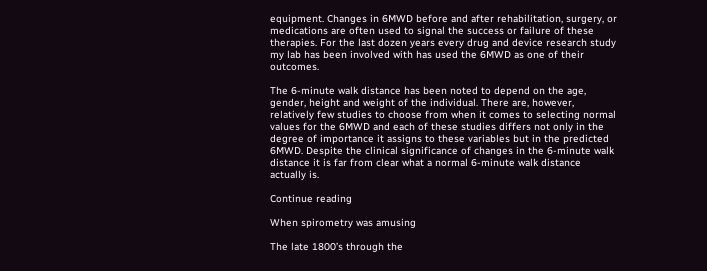equipment. Changes in 6MWD before and after rehabilitation, surgery, or medications are often used to signal the success or failure of these therapies. For the last dozen years every drug and device research study my lab has been involved with has used the 6MWD as one of their outcomes.

The 6-minute walk distance has been noted to depend on the age, gender, height and weight of the individual. There are, however, relatively few studies to choose from when it comes to selecting normal values for the 6MWD and each of these studies differs not only in the degree of importance it assigns to these variables but in the predicted 6MWD. Despite the clinical significance of changes in the 6-minute walk distance it is far from clear what a normal 6-minute walk distance actually is.

Continue reading

When spirometry was amusing

The late 1800’s through the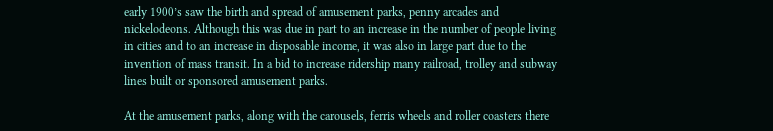early 1900’s saw the birth and spread of amusement parks, penny arcades and nickelodeons. Although this was due in part to an increase in the number of people living in cities and to an increase in disposable income, it was also in large part due to the invention of mass transit. In a bid to increase ridership many railroad, trolley and subway lines built or sponsored amusement parks.

At the amusement parks, along with the carousels, ferris wheels and roller coasters there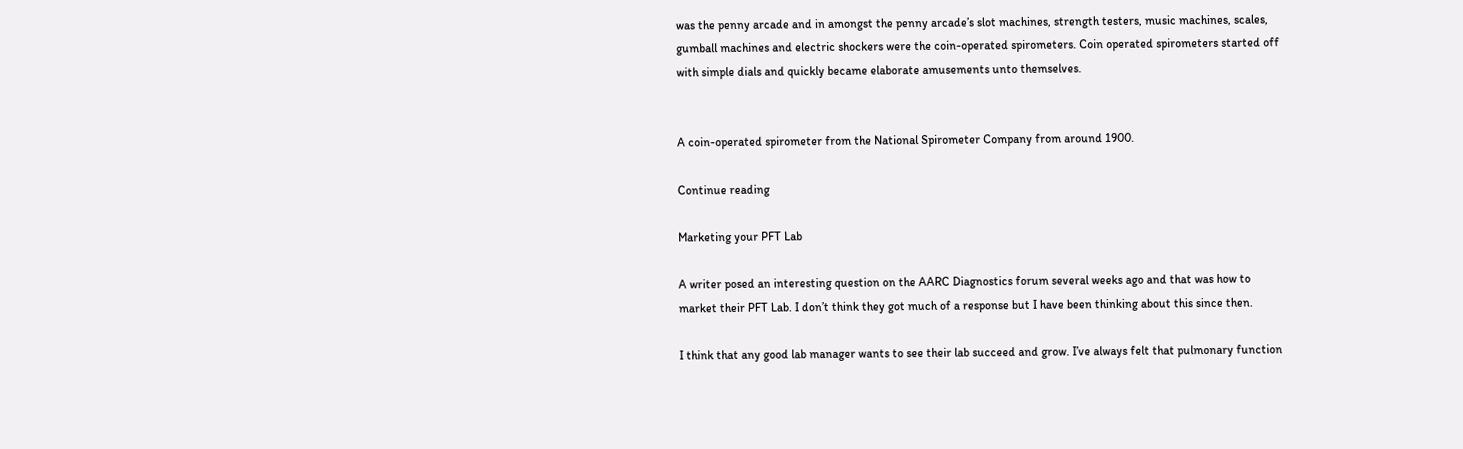was the penny arcade and in amongst the penny arcade’s slot machines, strength testers, music machines, scales, gumball machines and electric shockers were the coin-operated spirometers. Coin operated spirometers started off with simple dials and quickly became elaborate amusements unto themselves.


A coin-operated spirometer from the National Spirometer Company from around 1900.

Continue reading

Marketing your PFT Lab

A writer posed an interesting question on the AARC Diagnostics forum several weeks ago and that was how to market their PFT Lab. I don’t think they got much of a response but I have been thinking about this since then.

I think that any good lab manager wants to see their lab succeed and grow. I’ve always felt that pulmonary function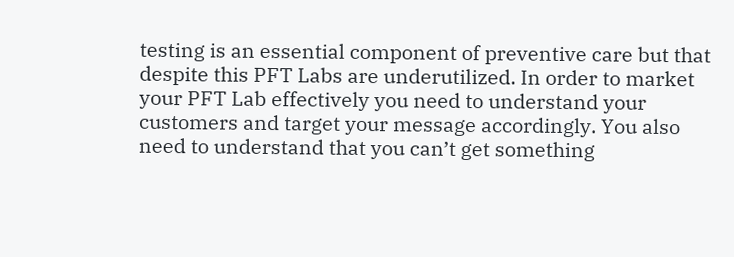testing is an essential component of preventive care but that despite this PFT Labs are underutilized. In order to market your PFT Lab effectively you need to understand your customers and target your message accordingly. You also need to understand that you can’t get something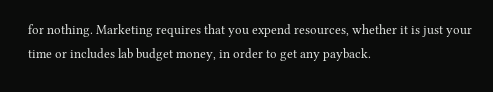for nothing. Marketing requires that you expend resources, whether it is just your time or includes lab budget money, in order to get any payback.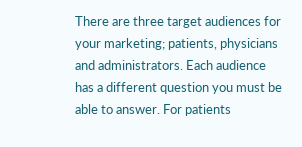There are three target audiences for your marketing; patients, physicians and administrators. Each audience has a different question you must be able to answer. For patients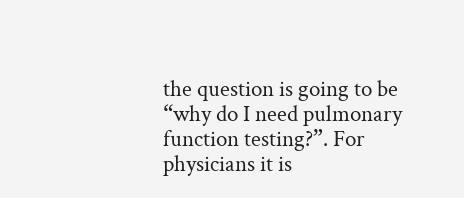the question is going to be “why do I need pulmonary function testing?”. For physicians it is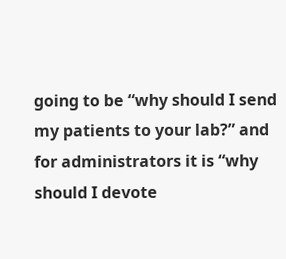going to be “why should I send my patients to your lab?” and for administrators it is “why should I devote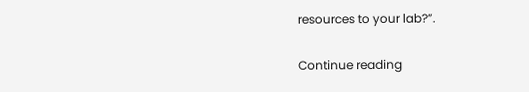resources to your lab?”.

Continue reading